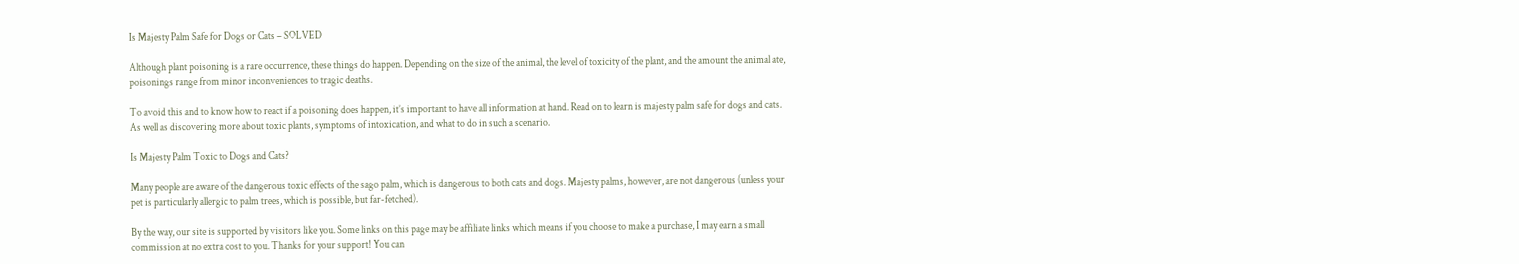Is Majesty Palm Safe for Dogs or Cats – SOLVED

Although plant poisoning is a rare occurrence, these things do happen. Depending on the size of the animal, the level of toxicity of the plant, and the amount the animal ate, poisonings range from minor inconveniences to tragic deaths.

To avoid this and to know how to react if a poisoning does happen, it’s important to have all information at hand. Read on to learn is majesty palm safe for dogs and cats. As well as discovering more about toxic plants, symptoms of intoxication, and what to do in such a scenario.

Is Majesty Palm Toxic to Dogs and Cats?

Many people are aware of the dangerous toxic effects of the sago palm, which is dangerous to both cats and dogs. Majesty palms, however, are not dangerous (unless your pet is particularly allergic to palm trees, which is possible, but far-fetched).

By the way, our site is supported by visitors like you. Some links on this page may be affiliate links which means if you choose to make a purchase, I may earn a small commission at no extra cost to you. Thanks for your support! You can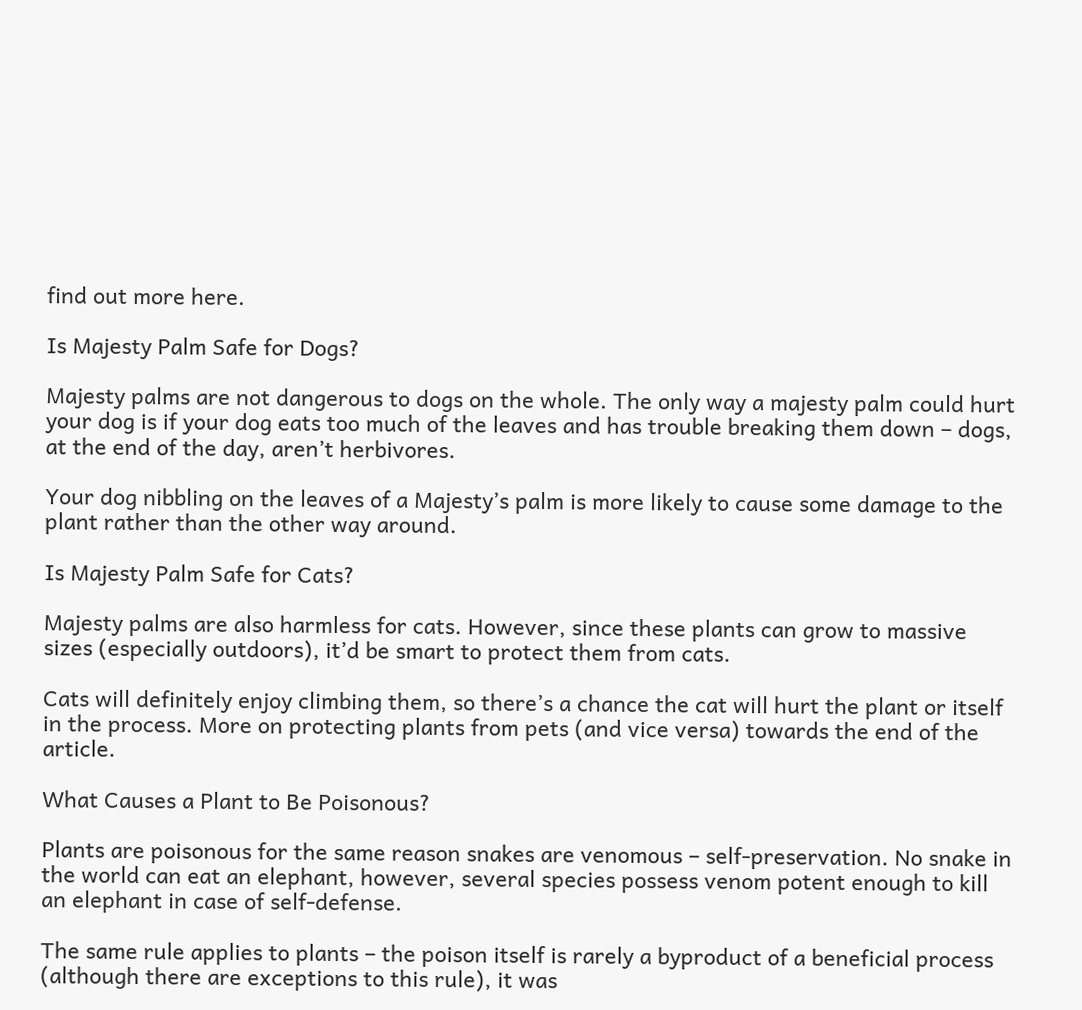find out more here.

Is Majesty Palm Safe for Dogs?

Majesty palms are not dangerous to dogs on the whole. The only way a majesty palm could hurt your dog is if your dog eats too much of the leaves and has trouble breaking them down – dogs, at the end of the day, aren’t herbivores.

Your dog nibbling on the leaves of a Majesty’s palm is more likely to cause some damage to the plant rather than the other way around.

Is Majesty Palm Safe for Cats?

Majesty palms are also harmless for cats. However, since these plants can grow to massive sizes (especially outdoors), it’d be smart to protect them from cats.

Cats will definitely enjoy climbing them, so there’s a chance the cat will hurt the plant or itself in the process. More on protecting plants from pets (and vice versa) towards the end of the article.

What Causes a Plant to Be Poisonous?

Plants are poisonous for the same reason snakes are venomous – self-preservation. No snake in the world can eat an elephant, however, several species possess venom potent enough to kill an elephant in case of self-defense.

The same rule applies to plants – the poison itself is rarely a byproduct of a beneficial process (although there are exceptions to this rule), it was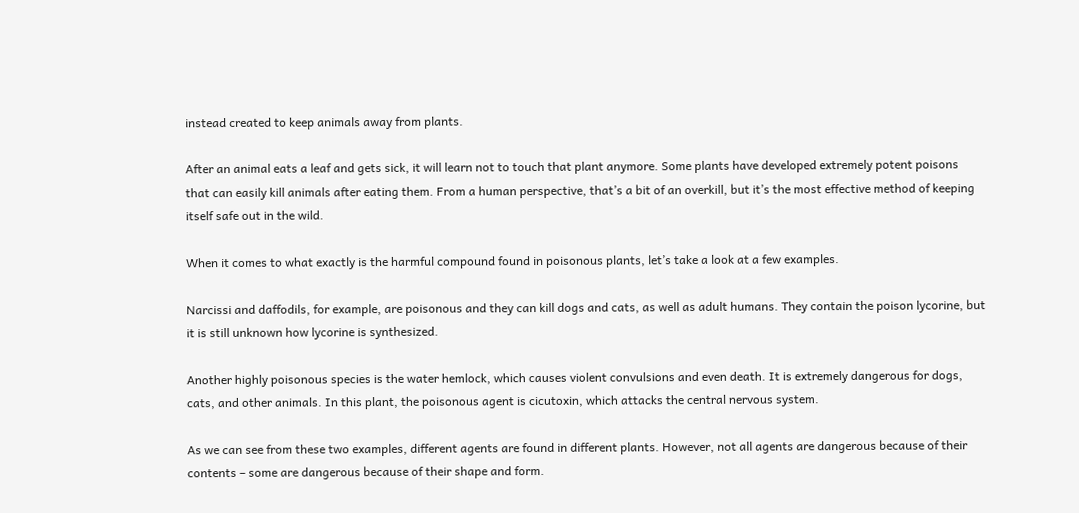instead created to keep animals away from plants.

After an animal eats a leaf and gets sick, it will learn not to touch that plant anymore. Some plants have developed extremely potent poisons that can easily kill animals after eating them. From a human perspective, that’s a bit of an overkill, but it’s the most effective method of keeping itself safe out in the wild.

When it comes to what exactly is the harmful compound found in poisonous plants, let’s take a look at a few examples.

Narcissi and daffodils, for example, are poisonous and they can kill dogs and cats, as well as adult humans. They contain the poison lycorine, but it is still unknown how lycorine is synthesized.

Another highly poisonous species is the water hemlock, which causes violent convulsions and even death. It is extremely dangerous for dogs, cats, and other animals. In this plant, the poisonous agent is cicutoxin, which attacks the central nervous system.

As we can see from these two examples, different agents are found in different plants. However, not all agents are dangerous because of their contents – some are dangerous because of their shape and form.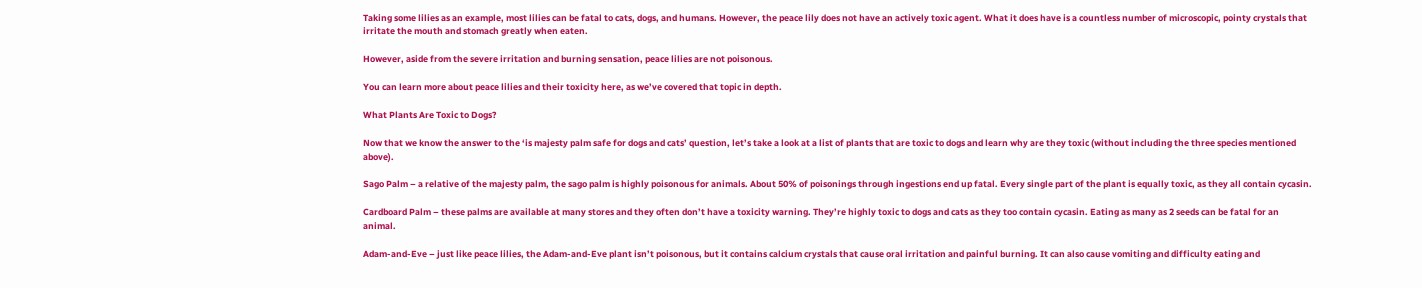Taking some lilies as an example, most lilies can be fatal to cats, dogs, and humans. However, the peace lily does not have an actively toxic agent. What it does have is a countless number of microscopic, pointy crystals that irritate the mouth and stomach greatly when eaten.

However, aside from the severe irritation and burning sensation, peace lilies are not poisonous.

You can learn more about peace lilies and their toxicity here, as we’ve covered that topic in depth.

What Plants Are Toxic to Dogs?

Now that we know the answer to the ‘is majesty palm safe for dogs and cats’ question, let’s take a look at a list of plants that are toxic to dogs and learn why are they toxic (without including the three species mentioned above).

Sago Palm – a relative of the majesty palm, the sago palm is highly poisonous for animals. About 50% of poisonings through ingestions end up fatal. Every single part of the plant is equally toxic, as they all contain cycasin.

Cardboard Palm – these palms are available at many stores and they often don’t have a toxicity warning. They’re highly toxic to dogs and cats as they too contain cycasin. Eating as many as 2 seeds can be fatal for an animal.

Adam-and-Eve – just like peace lilies, the Adam-and-Eve plant isn’t poisonous, but it contains calcium crystals that cause oral irritation and painful burning. It can also cause vomiting and difficulty eating and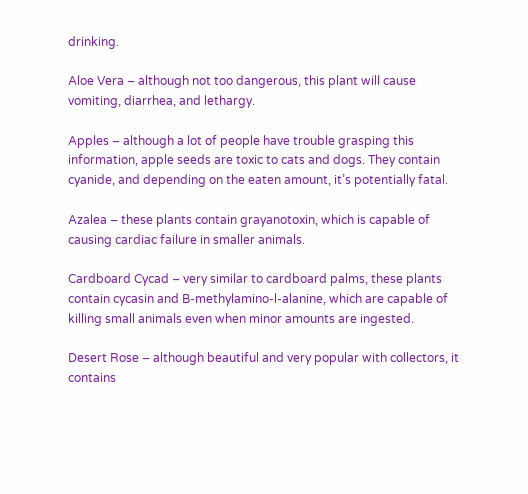drinking.

Aloe Vera – although not too dangerous, this plant will cause vomiting, diarrhea, and lethargy.

Apples – although a lot of people have trouble grasping this information, apple seeds are toxic to cats and dogs. They contain cyanide, and depending on the eaten amount, it’s potentially fatal.

Azalea – these plants contain grayanotoxin, which is capable of causing cardiac failure in smaller animals.

Cardboard Cycad – very similar to cardboard palms, these plants contain cycasin and B-methylamino-l-alanine, which are capable of killing small animals even when minor amounts are ingested.

Desert Rose – although beautiful and very popular with collectors, it contains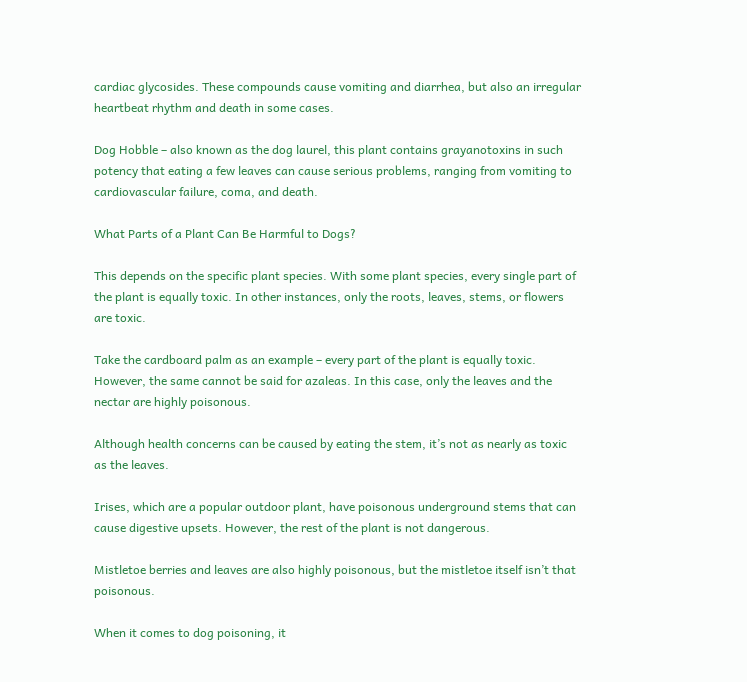cardiac glycosides. These compounds cause vomiting and diarrhea, but also an irregular heartbeat rhythm and death in some cases.

Dog Hobble – also known as the dog laurel, this plant contains grayanotoxins in such potency that eating a few leaves can cause serious problems, ranging from vomiting to cardiovascular failure, coma, and death.

What Parts of a Plant Can Be Harmful to Dogs?

This depends on the specific plant species. With some plant species, every single part of the plant is equally toxic. In other instances, only the roots, leaves, stems, or flowers are toxic.

Take the cardboard palm as an example – every part of the plant is equally toxic. However, the same cannot be said for azaleas. In this case, only the leaves and the nectar are highly poisonous.

Although health concerns can be caused by eating the stem, it’s not as nearly as toxic as the leaves.

Irises, which are a popular outdoor plant, have poisonous underground stems that can cause digestive upsets. However, the rest of the plant is not dangerous.

Mistletoe berries and leaves are also highly poisonous, but the mistletoe itself isn’t that poisonous.

When it comes to dog poisoning, it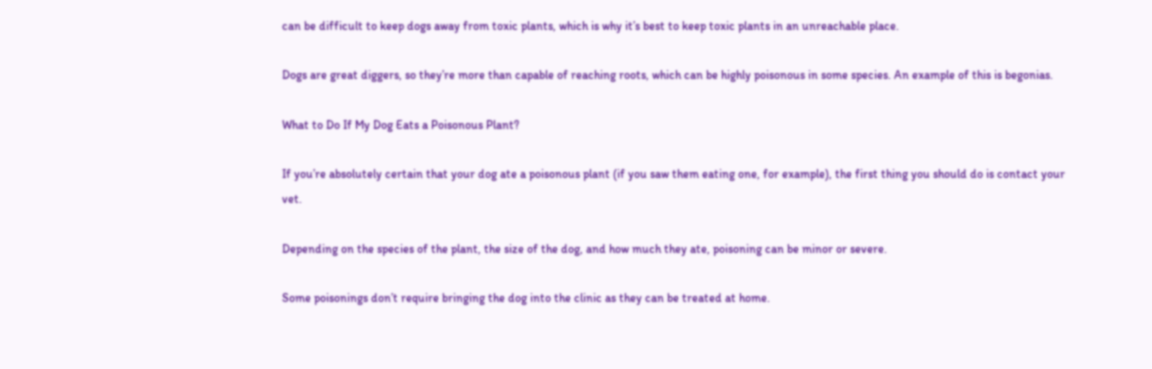can be difficult to keep dogs away from toxic plants, which is why it’s best to keep toxic plants in an unreachable place.

Dogs are great diggers, so they’re more than capable of reaching roots, which can be highly poisonous in some species. An example of this is begonias.

What to Do If My Dog Eats a Poisonous Plant?

If you’re absolutely certain that your dog ate a poisonous plant (if you saw them eating one, for example), the first thing you should do is contact your vet.

Depending on the species of the plant, the size of the dog, and how much they ate, poisoning can be minor or severe.

Some poisonings don’t require bringing the dog into the clinic as they can be treated at home.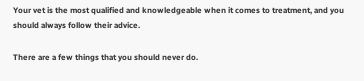Your vet is the most qualified and knowledgeable when it comes to treatment, and you should always follow their advice.

There are a few things that you should never do.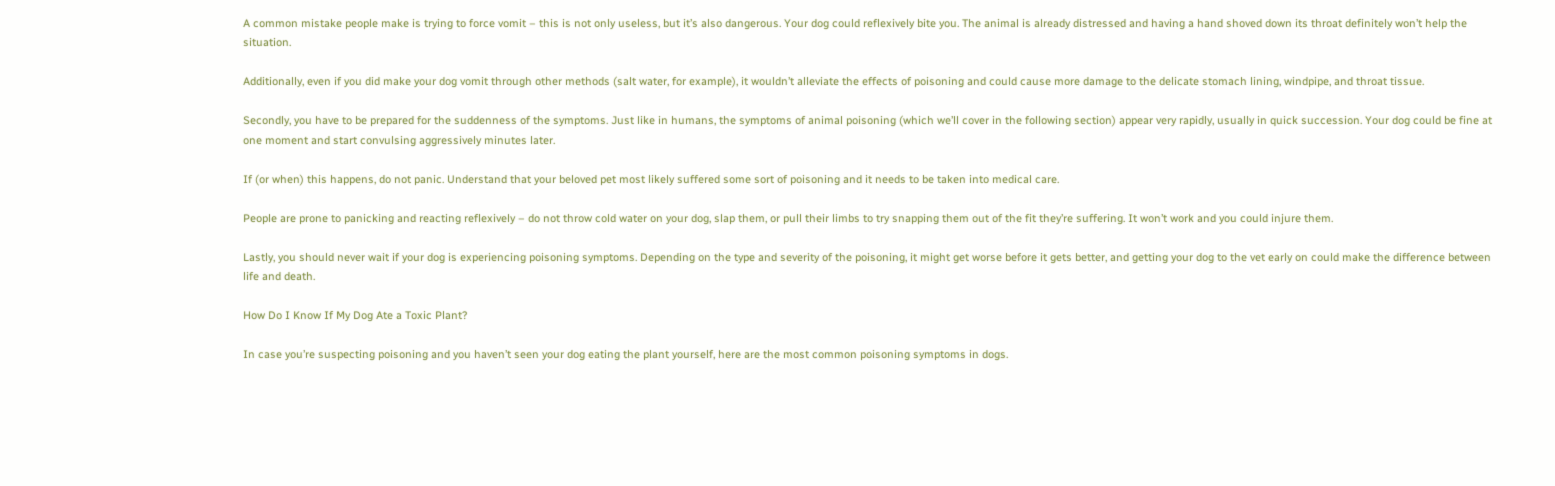A common mistake people make is trying to force vomit – this is not only useless, but it’s also dangerous. Your dog could reflexively bite you. The animal is already distressed and having a hand shoved down its throat definitely won’t help the situation.

Additionally, even if you did make your dog vomit through other methods (salt water, for example), it wouldn’t alleviate the effects of poisoning and could cause more damage to the delicate stomach lining, windpipe, and throat tissue.

Secondly, you have to be prepared for the suddenness of the symptoms. Just like in humans, the symptoms of animal poisoning (which we’ll cover in the following section) appear very rapidly, usually in quick succession. Your dog could be fine at one moment and start convulsing aggressively minutes later.

If (or when) this happens, do not panic. Understand that your beloved pet most likely suffered some sort of poisoning and it needs to be taken into medical care.

People are prone to panicking and reacting reflexively – do not throw cold water on your dog, slap them, or pull their limbs to try snapping them out of the fit they’re suffering. It won’t work and you could injure them.

Lastly, you should never wait if your dog is experiencing poisoning symptoms. Depending on the type and severity of the poisoning, it might get worse before it gets better, and getting your dog to the vet early on could make the difference between life and death.

How Do I Know If My Dog Ate a Toxic Plant?

In case you’re suspecting poisoning and you haven’t seen your dog eating the plant yourself, here are the most common poisoning symptoms in dogs.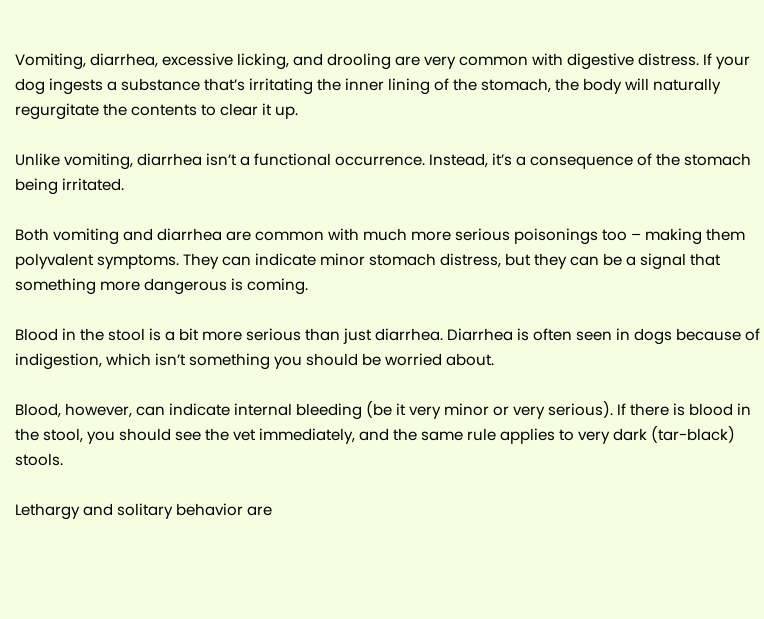Vomiting, diarrhea, excessive licking, and drooling are very common with digestive distress. If your dog ingests a substance that’s irritating the inner lining of the stomach, the body will naturally regurgitate the contents to clear it up.

Unlike vomiting, diarrhea isn’t a functional occurrence. Instead, it’s a consequence of the stomach being irritated.

Both vomiting and diarrhea are common with much more serious poisonings too – making them polyvalent symptoms. They can indicate minor stomach distress, but they can be a signal that something more dangerous is coming.

Blood in the stool is a bit more serious than just diarrhea. Diarrhea is often seen in dogs because of indigestion, which isn’t something you should be worried about.

Blood, however, can indicate internal bleeding (be it very minor or very serious). If there is blood in the stool, you should see the vet immediately, and the same rule applies to very dark (tar-black) stools.

Lethargy and solitary behavior are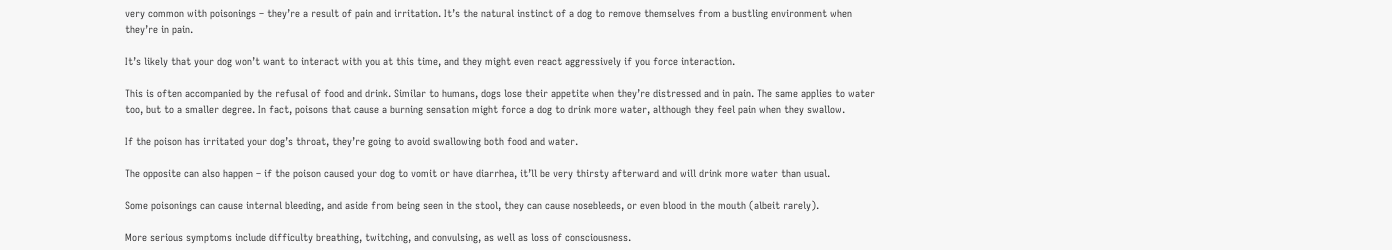very common with poisonings – they’re a result of pain and irritation. It’s the natural instinct of a dog to remove themselves from a bustling environment when they’re in pain.

It’s likely that your dog won’t want to interact with you at this time, and they might even react aggressively if you force interaction.

This is often accompanied by the refusal of food and drink. Similar to humans, dogs lose their appetite when they’re distressed and in pain. The same applies to water too, but to a smaller degree. In fact, poisons that cause a burning sensation might force a dog to drink more water, although they feel pain when they swallow.

If the poison has irritated your dog’s throat, they’re going to avoid swallowing both food and water.

The opposite can also happen – if the poison caused your dog to vomit or have diarrhea, it’ll be very thirsty afterward and will drink more water than usual.

Some poisonings can cause internal bleeding, and aside from being seen in the stool, they can cause nosebleeds, or even blood in the mouth (albeit rarely).

More serious symptoms include difficulty breathing, twitching, and convulsing, as well as loss of consciousness.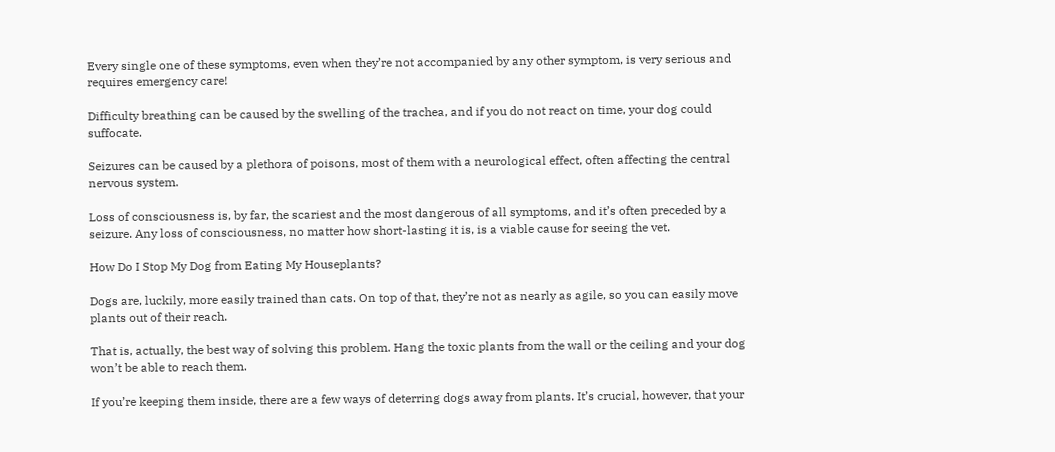Every single one of these symptoms, even when they’re not accompanied by any other symptom, is very serious and requires emergency care!

Difficulty breathing can be caused by the swelling of the trachea, and if you do not react on time, your dog could suffocate.

Seizures can be caused by a plethora of poisons, most of them with a neurological effect, often affecting the central nervous system.

Loss of consciousness is, by far, the scariest and the most dangerous of all symptoms, and it’s often preceded by a seizure. Any loss of consciousness, no matter how short-lasting it is, is a viable cause for seeing the vet.

How Do I Stop My Dog from Eating My Houseplants?

Dogs are, luckily, more easily trained than cats. On top of that, they’re not as nearly as agile, so you can easily move plants out of their reach.

That is, actually, the best way of solving this problem. Hang the toxic plants from the wall or the ceiling and your dog won’t be able to reach them.

If you’re keeping them inside, there are a few ways of deterring dogs away from plants. It’s crucial, however, that your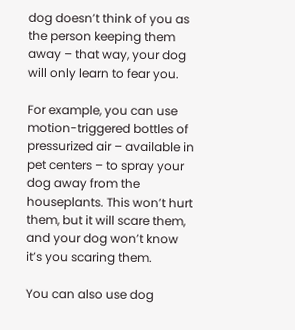dog doesn’t think of you as the person keeping them away – that way, your dog will only learn to fear you.

For example, you can use motion-triggered bottles of pressurized air – available in pet centers – to spray your dog away from the houseplants. This won’t hurt them, but it will scare them, and your dog won’t know it’s you scaring them.

You can also use dog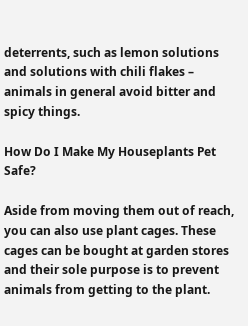deterrents, such as lemon solutions and solutions with chili flakes – animals in general avoid bitter and spicy things.

How Do I Make My Houseplants Pet Safe?

Aside from moving them out of reach, you can also use plant cages. These cages can be bought at garden stores and their sole purpose is to prevent animals from getting to the plant.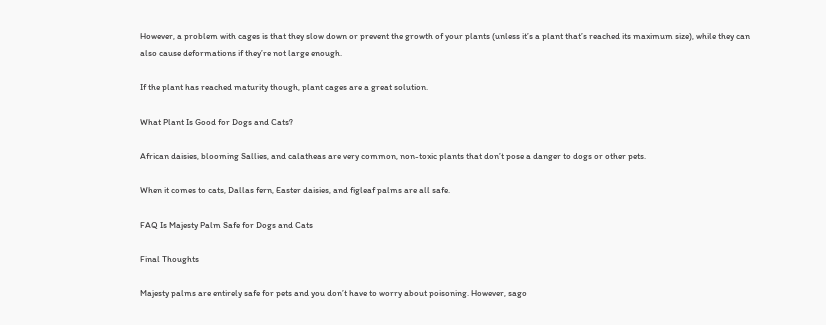However, a problem with cages is that they slow down or prevent the growth of your plants (unless it’s a plant that’s reached its maximum size), while they can also cause deformations if they’re not large enough.

If the plant has reached maturity though, plant cages are a great solution.

What Plant Is Good for Dogs and Cats?

African daisies, blooming Sallies, and calatheas are very common, non-toxic plants that don’t pose a danger to dogs or other pets.

When it comes to cats, Dallas fern, Easter daisies, and figleaf palms are all safe.

FAQ Is Majesty Palm Safe for Dogs and Cats

Final Thoughts

Majesty palms are entirely safe for pets and you don’t have to worry about poisoning. However, sago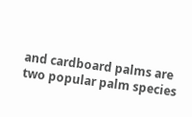and cardboard palms are two popular palm species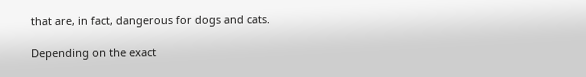that are, in fact, dangerous for dogs and cats.

Depending on the exact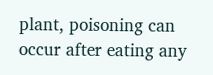plant, poisoning can occur after eating any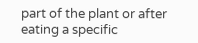part of the plant or after eating a specific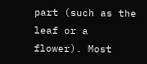part (such as the leaf or a flower). Most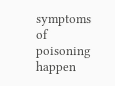symptoms of poisoning happen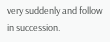very suddenly and follow in succession.